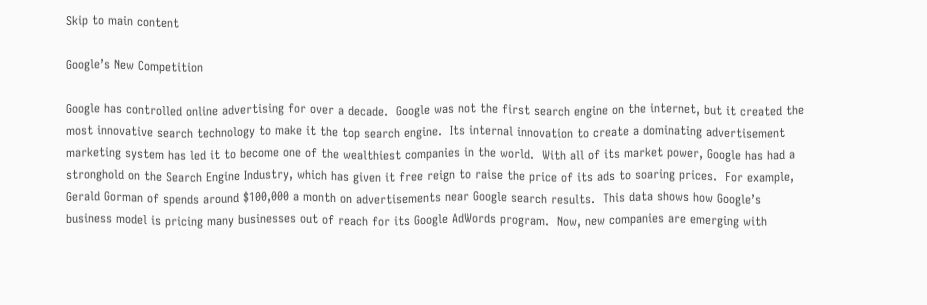Skip to main content

Google’s New Competition

Google has controlled online advertising for over a decade.  Google was not the first search engine on the internet, but it created the most innovative search technology to make it the top search engine.  Its internal innovation to create a dominating advertisement marketing system has led it to become one of the wealthiest companies in the world.  With all of its market power, Google has had a stronghold on the Search Engine Industry, which has given it free reign to raise the price of its ads to soaring prices.  For example, Gerald Gorman of spends around $100,000 a month on advertisements near Google search results.  This data shows how Google’s business model is pricing many businesses out of reach for its Google AdWords program.  Now, new companies are emerging with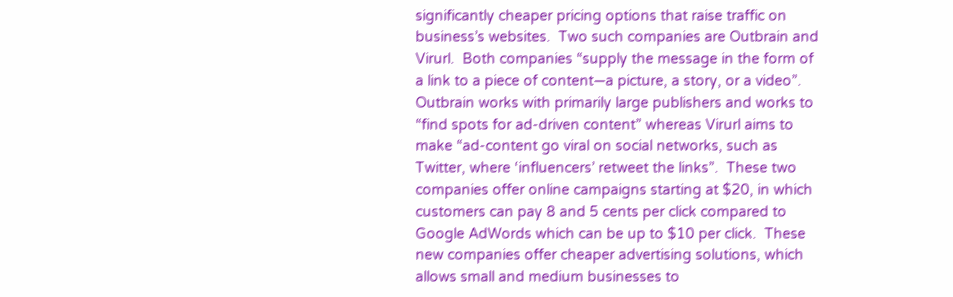significantly cheaper pricing options that raise traffic on business’s websites.  Two such companies are Outbrain and Virurl.  Both companies “supply the message in the form of a link to a piece of content—a picture, a story, or a video”.  Outbrain works with primarily large publishers and works to “find spots for ad-driven content” whereas Virurl aims to make “ad-content go viral on social networks, such as Twitter, where ‘influencers’ retweet the links”.  These two companies offer online campaigns starting at $20, in which customers can pay 8 and 5 cents per click compared to Google AdWords which can be up to $10 per click.  These new companies offer cheaper advertising solutions, which allows small and medium businesses to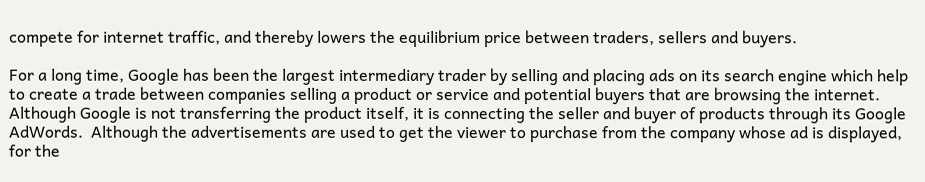compete for internet traffic, and thereby lowers the equilibrium price between traders, sellers and buyers.

For a long time, Google has been the largest intermediary trader by selling and placing ads on its search engine which help to create a trade between companies selling a product or service and potential buyers that are browsing the internet.  Although Google is not transferring the product itself, it is connecting the seller and buyer of products through its Google AdWords.  Although the advertisements are used to get the viewer to purchase from the company whose ad is displayed, for the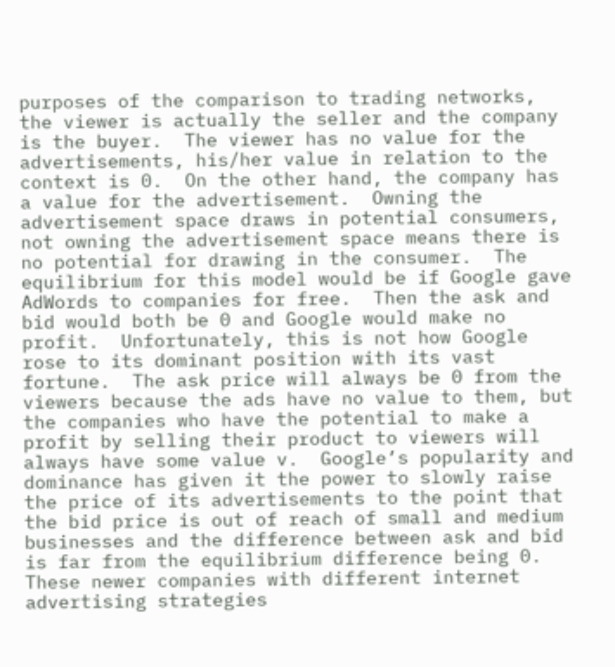purposes of the comparison to trading networks, the viewer is actually the seller and the company is the buyer.  The viewer has no value for the advertisements, his/her value in relation to the context is 0.  On the other hand, the company has a value for the advertisement.  Owning the advertisement space draws in potential consumers, not owning the advertisement space means there is no potential for drawing in the consumer.  The equilibrium for this model would be if Google gave AdWords to companies for free.  Then the ask and bid would both be 0 and Google would make no profit.  Unfortunately, this is not how Google rose to its dominant position with its vast fortune.  The ask price will always be 0 from the viewers because the ads have no value to them, but the companies who have the potential to make a profit by selling their product to viewers will always have some value v.  Google’s popularity and dominance has given it the power to slowly raise the price of its advertisements to the point that the bid price is out of reach of small and medium businesses and the difference between ask and bid is far from the equilibrium difference being 0.  These newer companies with different internet advertising strategies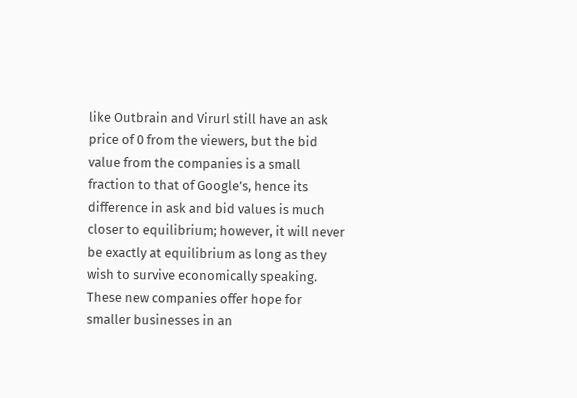like Outbrain and Virurl still have an ask price of 0 from the viewers, but the bid value from the companies is a small fraction to that of Google’s, hence its difference in ask and bid values is much closer to equilibrium; however, it will never be exactly at equilibrium as long as they wish to survive economically speaking.  These new companies offer hope for smaller businesses in an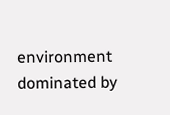environment dominated by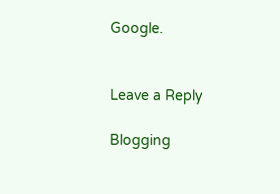Google.


Leave a Reply

Blogging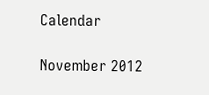Calendar

November 2012